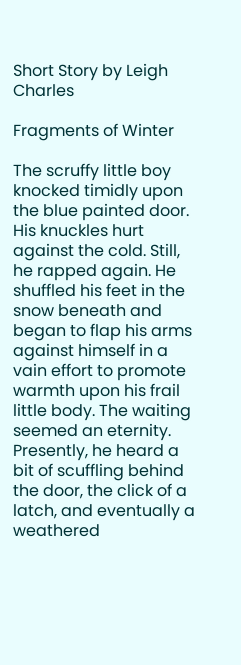Short Story by Leigh Charles

Fragments of Winter

The scruffy little boy knocked timidly upon the blue painted door. His knuckles hurt against the cold. Still, he rapped again. He shuffled his feet in the snow beneath and began to flap his arms against himself in a vain effort to promote warmth upon his frail little body. The waiting seemed an eternity. Presently, he heard a bit of scuffling behind the door, the click of a latch, and eventually a weathered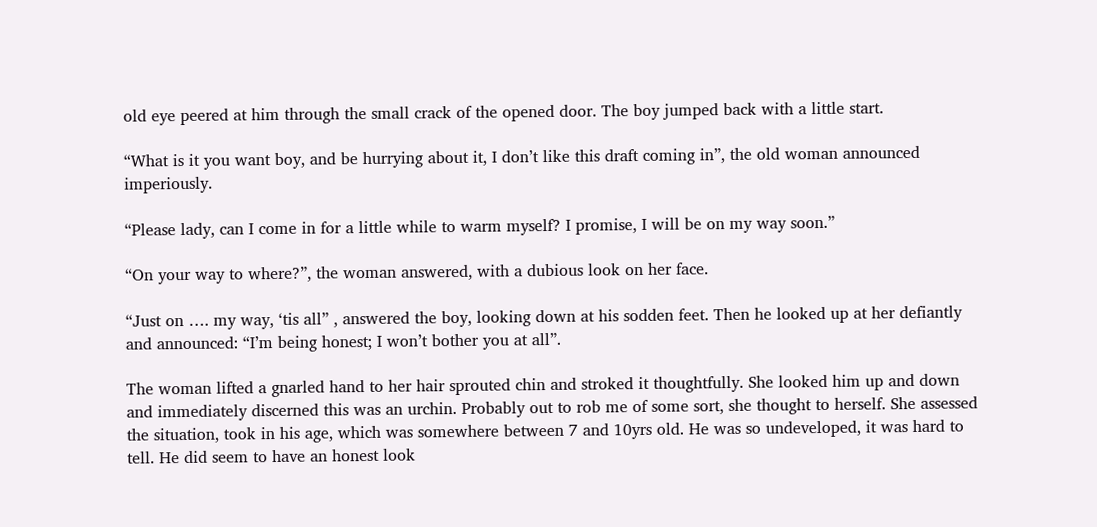old eye peered at him through the small crack of the opened door. The boy jumped back with a little start.

“What is it you want boy, and be hurrying about it, I don’t like this draft coming in”, the old woman announced imperiously.

“Please lady, can I come in for a little while to warm myself? I promise, I will be on my way soon.”

“On your way to where?”, the woman answered, with a dubious look on her face.

“Just on …. my way, ‘tis all” , answered the boy, looking down at his sodden feet. Then he looked up at her defiantly and announced: “I’m being honest; I won’t bother you at all”.

The woman lifted a gnarled hand to her hair sprouted chin and stroked it thoughtfully. She looked him up and down and immediately discerned this was an urchin. Probably out to rob me of some sort, she thought to herself. She assessed the situation, took in his age, which was somewhere between 7 and 10yrs old. He was so undeveloped, it was hard to tell. He did seem to have an honest look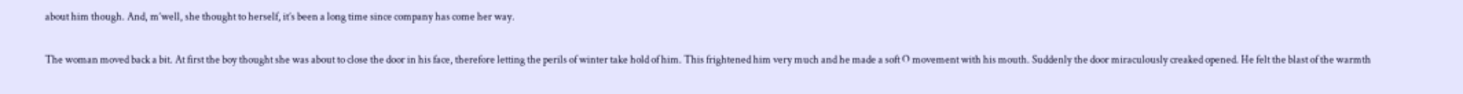about him though. And, m’well, she thought to herself, it’s been a long time since company has come her way.

The woman moved back a bit. At first the boy thought she was about to close the door in his face, therefore letting the perils of winter take hold of him. This frightened him very much and he made a soft O movement with his mouth. Suddenly the door miraculously creaked opened. He felt the blast of the warmth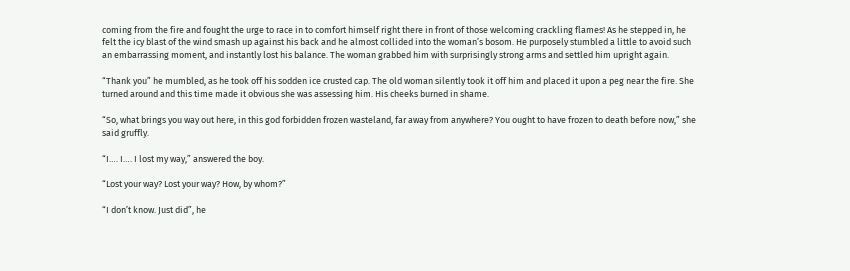coming from the fire and fought the urge to race in to comfort himself right there in front of those welcoming crackling flames! As he stepped in, he felt the icy blast of the wind smash up against his back and he almost collided into the woman’s bosom. He purposely stumbled a little to avoid such an embarrassing moment, and instantly lost his balance. The woman grabbed him with surprisingly strong arms and settled him upright again.

“Thank you” he mumbled, as he took off his sodden ice crusted cap. The old woman silently took it off him and placed it upon a peg near the fire. She turned around and this time made it obvious she was assessing him. His cheeks burned in shame.

“So, what brings you way out here, in this god forbidden frozen wasteland, far away from anywhere? You ought to have frozen to death before now,” she said gruffly.

“I…. I…. I lost my way,” answered the boy.

“Lost your way? Lost your way? How, by whom?”

“I don’t know. Just did”, he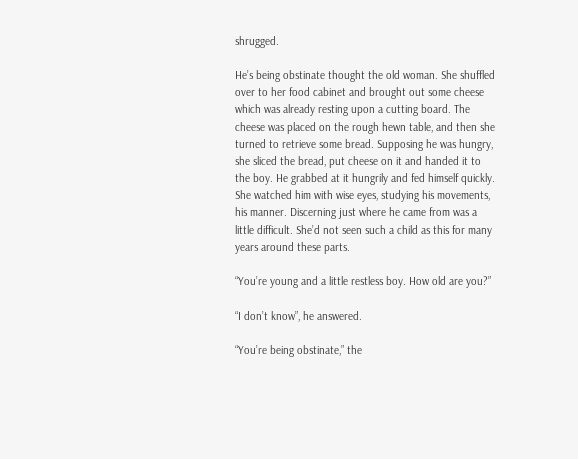shrugged.

He’s being obstinate thought the old woman. She shuffled over to her food cabinet and brought out some cheese which was already resting upon a cutting board. The cheese was placed on the rough hewn table, and then she turned to retrieve some bread. Supposing he was hungry, she sliced the bread, put cheese on it and handed it to the boy. He grabbed at it hungrily and fed himself quickly. She watched him with wise eyes, studying his movements, his manner. Discerning just where he came from was a little difficult. She’d not seen such a child as this for many years around these parts.

“You’re young and a little restless boy. How old are you?”

“I don’t know”, he answered.

“You’re being obstinate,” the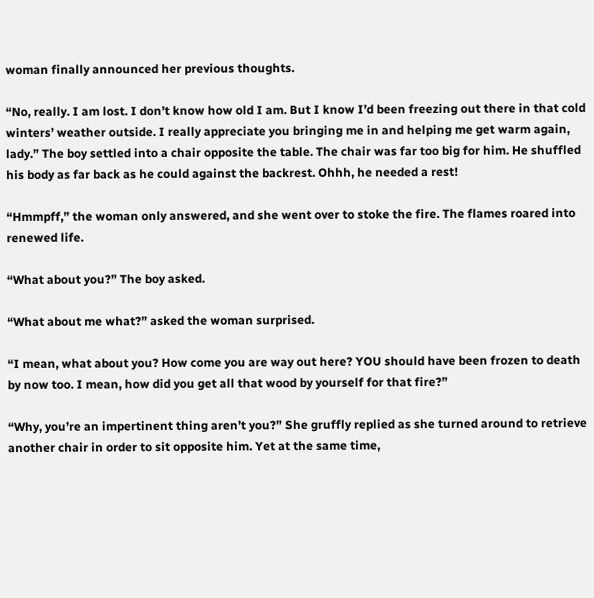woman finally announced her previous thoughts.

“No, really. I am lost. I don’t know how old I am. But I know I’d been freezing out there in that cold winters’ weather outside. I really appreciate you bringing me in and helping me get warm again, lady.” The boy settled into a chair opposite the table. The chair was far too big for him. He shuffled his body as far back as he could against the backrest. Ohhh, he needed a rest!

“Hmmpff,” the woman only answered, and she went over to stoke the fire. The flames roared into renewed life.

“What about you?” The boy asked.

“What about me what?” asked the woman surprised.

“I mean, what about you? How come you are way out here? YOU should have been frozen to death by now too. I mean, how did you get all that wood by yourself for that fire?”

“Why, you’re an impertinent thing aren’t you?” She gruffly replied as she turned around to retrieve another chair in order to sit opposite him. Yet at the same time,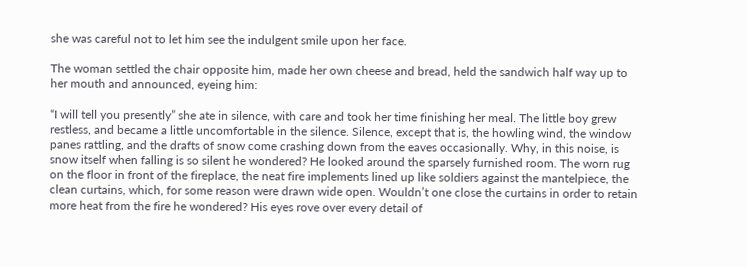she was careful not to let him see the indulgent smile upon her face.

The woman settled the chair opposite him, made her own cheese and bread, held the sandwich half way up to her mouth and announced, eyeing him:

“I will tell you presently” she ate in silence, with care and took her time finishing her meal. The little boy grew restless, and became a little uncomfortable in the silence. Silence, except that is, the howling wind, the window panes rattling, and the drafts of snow come crashing down from the eaves occasionally. Why, in this noise, is snow itself when falling is so silent he wondered? He looked around the sparsely furnished room. The worn rug on the floor in front of the fireplace, the neat fire implements lined up like soldiers against the mantelpiece, the clean curtains, which, for some reason were drawn wide open. Wouldn’t one close the curtains in order to retain more heat from the fire he wondered? His eyes rove over every detail of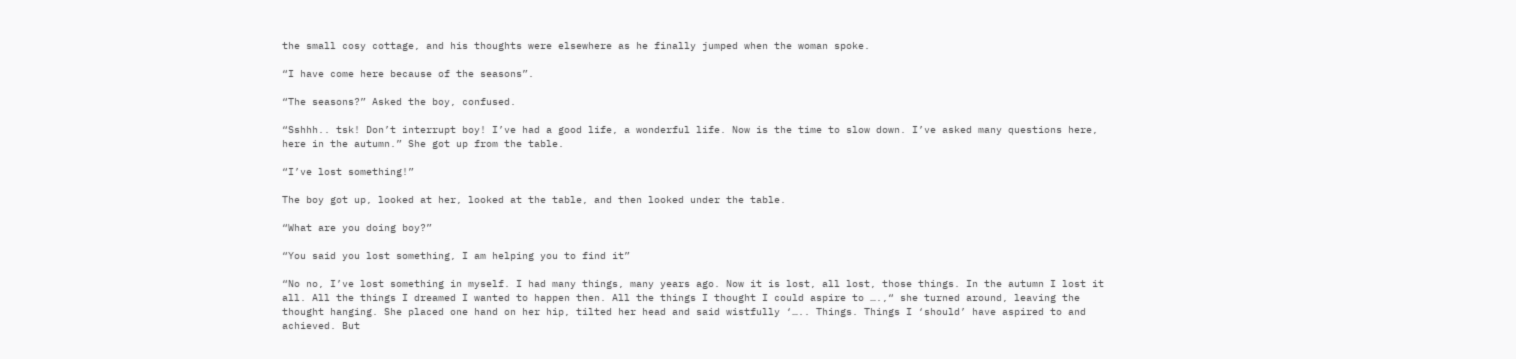the small cosy cottage, and his thoughts were elsewhere as he finally jumped when the woman spoke.

“I have come here because of the seasons”.

“The seasons?” Asked the boy, confused.

“Sshhh.. tsk! Don’t interrupt boy! I’ve had a good life, a wonderful life. Now is the time to slow down. I’ve asked many questions here, here in the autumn.” She got up from the table.

“I’ve lost something!”

The boy got up, looked at her, looked at the table, and then looked under the table.

“What are you doing boy?”

“You said you lost something, I am helping you to find it”

“No no, I’ve lost something in myself. I had many things, many years ago. Now it is lost, all lost, those things. In the autumn I lost it all. All the things I dreamed I wanted to happen then. All the things I thought I could aspire to ….,“ she turned around, leaving the thought hanging. She placed one hand on her hip, tilted her head and said wistfully ‘….. Things. Things I ‘should’ have aspired to and achieved. But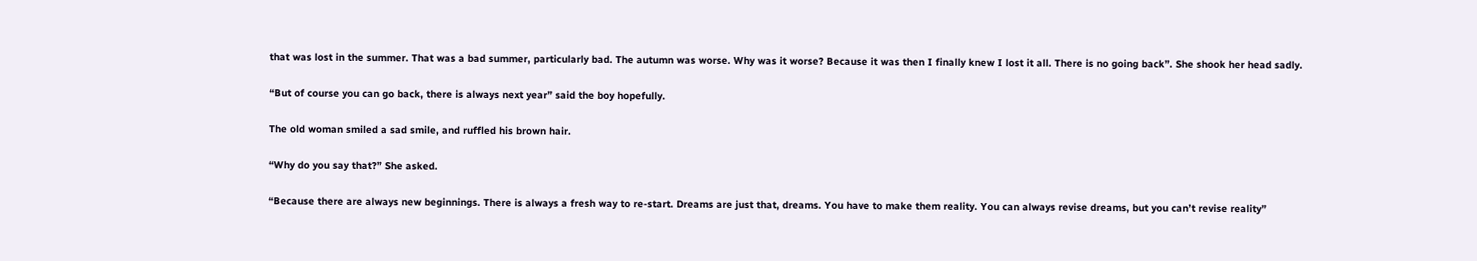that was lost in the summer. That was a bad summer, particularly bad. The autumn was worse. Why was it worse? Because it was then I finally knew I lost it all. There is no going back”. She shook her head sadly.

“But of course you can go back, there is always next year” said the boy hopefully.

The old woman smiled a sad smile, and ruffled his brown hair.

“Why do you say that?” She asked.

“Because there are always new beginnings. There is always a fresh way to re-start. Dreams are just that, dreams. You have to make them reality. You can always revise dreams, but you can’t revise reality”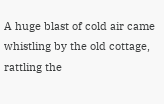A huge blast of cold air came whistling by the old cottage, rattling the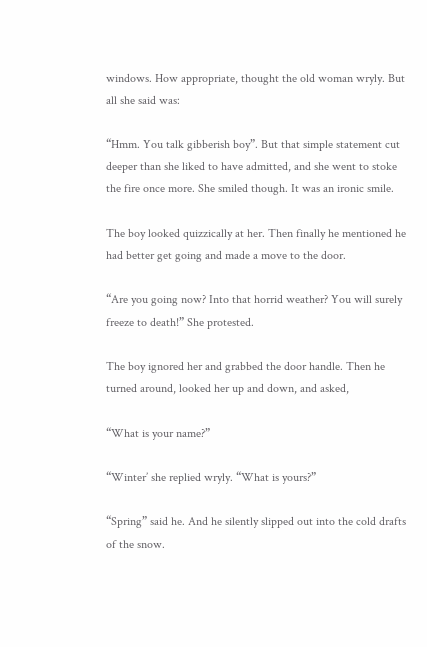windows. How appropriate, thought the old woman wryly. But all she said was:

“Hmm. You talk gibberish boy”. But that simple statement cut deeper than she liked to have admitted, and she went to stoke the fire once more. She smiled though. It was an ironic smile.

The boy looked quizzically at her. Then finally he mentioned he had better get going and made a move to the door.

“Are you going now? Into that horrid weather? You will surely freeze to death!” She protested.

The boy ignored her and grabbed the door handle. Then he turned around, looked her up and down, and asked,

“What is your name?”

“Winter’ she replied wryly. “What is yours?”

“Spring” said he. And he silently slipped out into the cold drafts of the snow.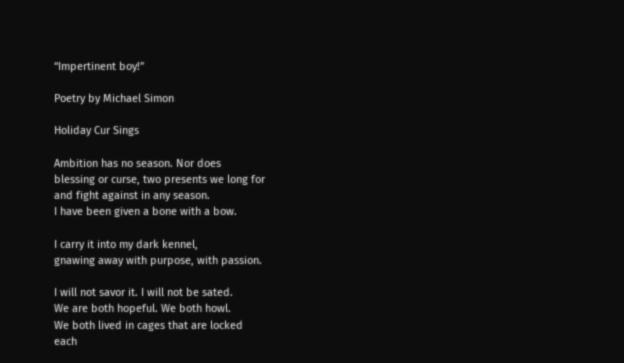“Impertinent boy!”

Poetry by Michael Simon

Holiday Cur Sings

Ambition has no season. Nor does
blessing or curse, two presents we long for
and fight against in any season.
I have been given a bone with a bow.

I carry it into my dark kennel,
gnawing away with purpose, with passion.

I will not savor it. I will not be sated.
We are both hopeful. We both howl.
We both lived in cages that are locked
each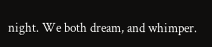night. We both dream, and whimper.